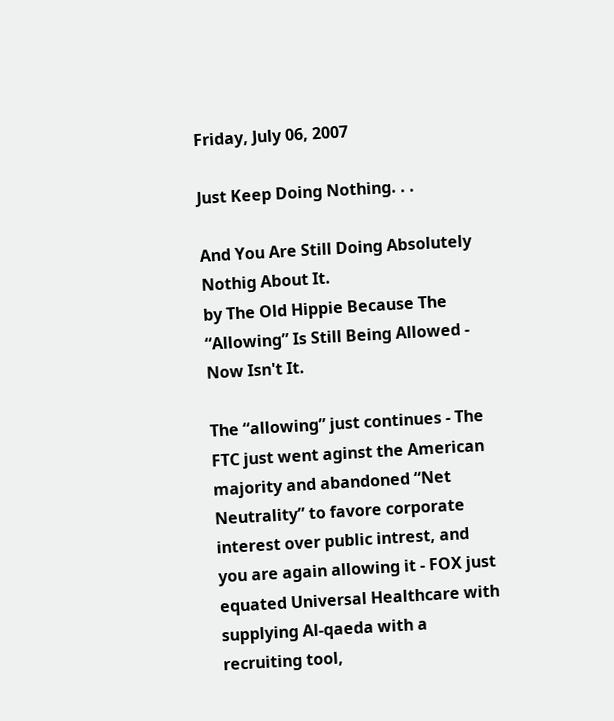Friday, July 06, 2007

Just Keep Doing Nothing. . .

And You Are Still Doing Absolutely Nothig About It.
by The Old Hippie Because The “Allowing” Is Still Being Allowed - Now Isn't It.

The “allowing” just continues - The FTC just went aginst the American majority and abandoned “Net Neutrality” to favore corporate interest over public intrest, and you are again allowing it - FOX just equated Universal Healthcare with supplying Al-qaeda with a recruiting tool,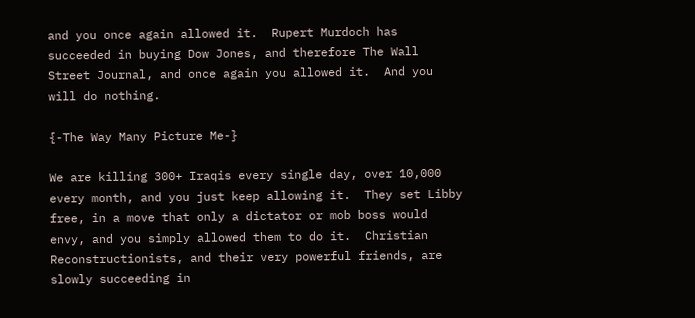and you once again allowed it.  Rupert Murdoch has succeeded in buying Dow Jones, and therefore The Wall Street Journal, and once again you allowed it.  And you will do nothing.

{-The Way Many Picture Me-}

We are killing 300+ Iraqis every single day, over 10,000 every month, and you just keep allowing it.  They set Libby free, in a move that only a dictator or mob boss would envy, and you simply allowed them to do it.  Christian Reconstructionists, and their very powerful friends, are slowly succeeding in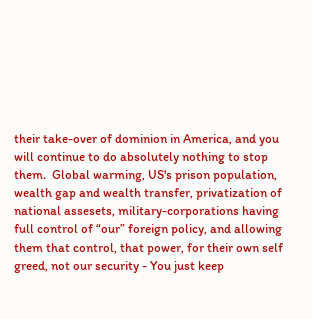their take-over of dominion in America, and you will continue to do absolutely nothing to stop them.  Global warming, US's prison population, wealth gap and wealth transfer, privatization of national assesets, military-corporations having full control of “our” foreign policy, and allowing them that control, that power, for their own self greed, not our security - You just keep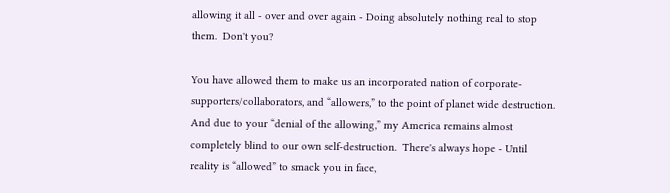allowing it all - over and over again - Doing absolutely nothing real to stop them.  Don't you?

You have allowed them to make us an incorporated nation of corporate-supporters/collaborators, and “allowers,” to the point of planet wide destruction.  And due to your “denial of the allowing,” my America remains almost completely blind to our own self-destruction.  There's always hope - Until reality is “allowed” to smack you in face,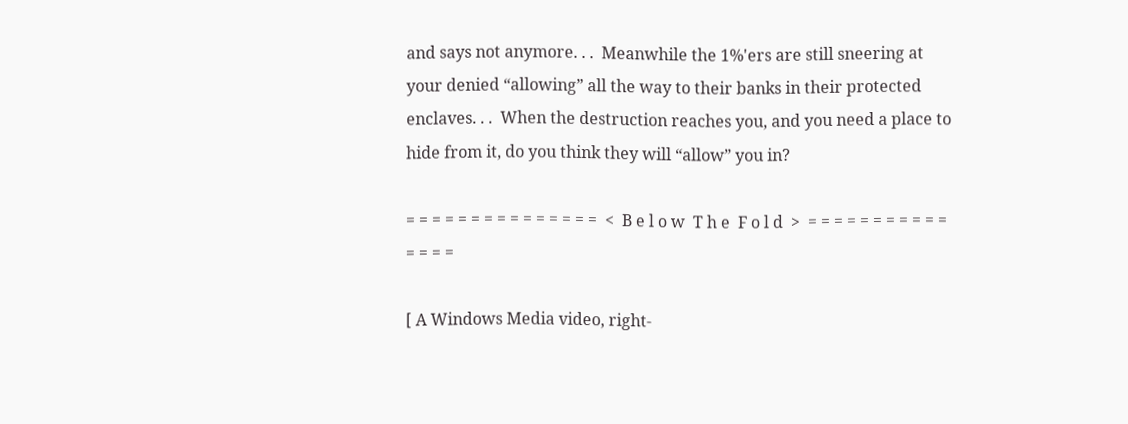and says not anymore. . .  Meanwhile the 1%'ers are still sneering at your denied “allowing” all the way to their banks in their protected enclaves. . .  When the destruction reaches you, and you need a place to hide from it, do you think they will “allow” you in?

= = = = = = = = = = = = = = =  <  B e l o w  T h e  F o l d  >  = = = = = = = = = = = = = = =

[ A Windows Media video, right-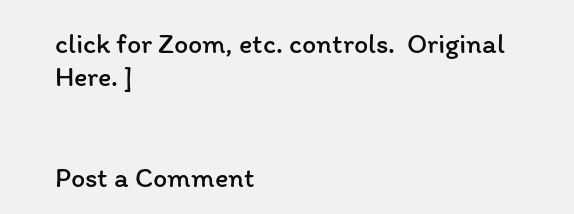click for Zoom, etc. controls.  Original Here. ]


Post a Comment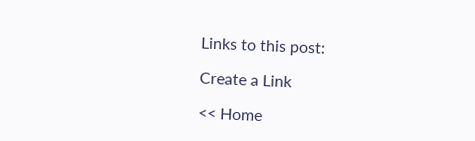Links to this post:

Create a Link

<< Home